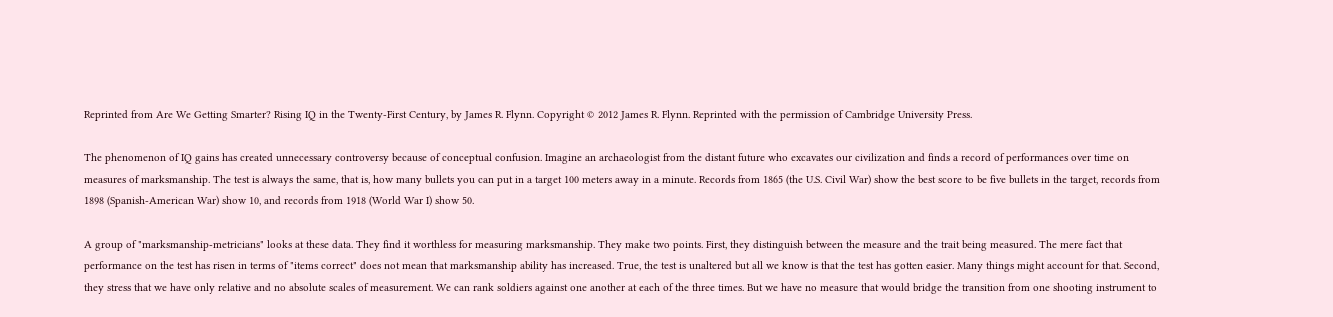Reprinted from Are We Getting Smarter? Rising IQ in the Twenty-First Century, by James R. Flynn. Copyright © 2012 James R. Flynn. Reprinted with the permission of Cambridge University Press.

The phenomenon of IQ gains has created unnecessary controversy because of conceptual confusion. Imagine an archaeologist from the distant future who excavates our civilization and finds a record of performances over time on measures of marksmanship. The test is always the same, that is, how many bullets you can put in a target 100 meters away in a minute. Records from 1865 (the U.S. Civil War) show the best score to be five bullets in the target, records from 1898 (Spanish-American War) show 10, and records from 1918 (World War I) show 50.

A group of "marksmanship-metricians" looks at these data. They find it worthless for measuring marksmanship. They make two points. First, they distinguish between the measure and the trait being measured. The mere fact that performance on the test has risen in terms of "items correct" does not mean that marksmanship ability has increased. True, the test is unaltered but all we know is that the test has gotten easier. Many things might account for that. Second, they stress that we have only relative and no absolute scales of measurement. We can rank soldiers against one another at each of the three times. But we have no measure that would bridge the transition from one shooting instrument to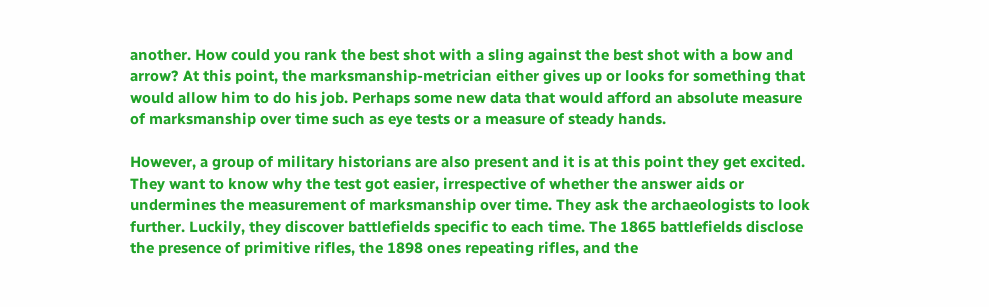another. How could you rank the best shot with a sling against the best shot with a bow and arrow? At this point, the marksmanship-metrician either gives up or looks for something that would allow him to do his job. Perhaps some new data that would afford an absolute measure of marksmanship over time such as eye tests or a measure of steady hands.

However, a group of military historians are also present and it is at this point they get excited. They want to know why the test got easier, irrespective of whether the answer aids or undermines the measurement of marksmanship over time. They ask the archaeologists to look further. Luckily, they discover battlefields specific to each time. The 1865 battlefields disclose the presence of primitive rifles, the 1898 ones repeating rifles, and the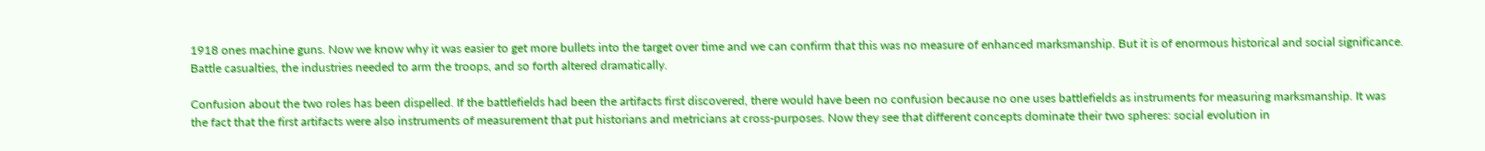1918 ones machine guns. Now we know why it was easier to get more bullets into the target over time and we can confirm that this was no measure of enhanced marksmanship. But it is of enormous historical and social significance. Battle casualties, the industries needed to arm the troops, and so forth altered dramatically.

Confusion about the two roles has been dispelled. If the battlefields had been the artifacts first discovered, there would have been no confusion because no one uses battlefields as instruments for measuring marksmanship. It was the fact that the first artifacts were also instruments of measurement that put historians and metricians at cross-purposes. Now they see that different concepts dominate their two spheres: social evolution in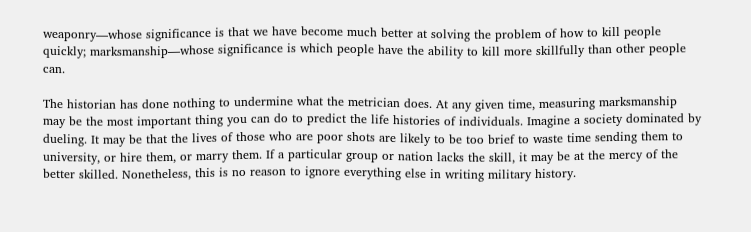weaponry—whose significance is that we have become much better at solving the problem of how to kill people quickly; marksmanship—whose significance is which people have the ability to kill more skillfully than other people can.

The historian has done nothing to undermine what the metrician does. At any given time, measuring marksmanship may be the most important thing you can do to predict the life histories of individuals. Imagine a society dominated by dueling. It may be that the lives of those who are poor shots are likely to be too brief to waste time sending them to university, or hire them, or marry them. If a particular group or nation lacks the skill, it may be at the mercy of the better skilled. Nonetheless, this is no reason to ignore everything else in writing military history.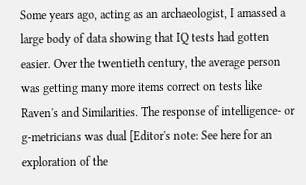Some years ago, acting as an archaeologist, I amassed a large body of data showing that IQ tests had gotten easier. Over the twentieth century, the average person was getting many more items correct on tests like Raven's and Similarities. The response of intelligence- or g-metricians was dual [Editor's note: See here for an exploration of the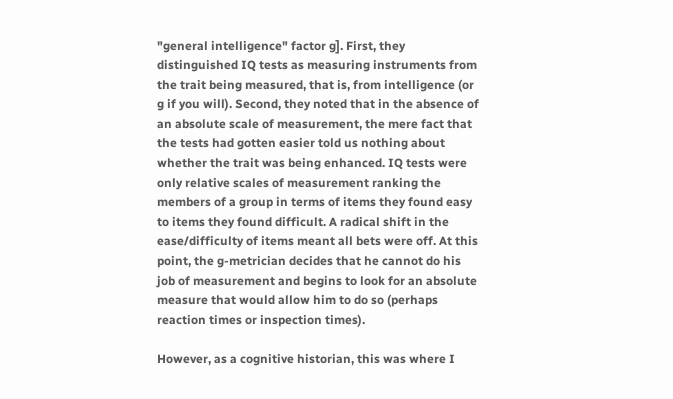"general intelligence" factor g]. First, they distinguished IQ tests as measuring instruments from the trait being measured, that is, from intelligence (or g if you will). Second, they noted that in the absence of an absolute scale of measurement, the mere fact that the tests had gotten easier told us nothing about whether the trait was being enhanced. IQ tests were only relative scales of measurement ranking the members of a group in terms of items they found easy to items they found difficult. A radical shift in the ease/difficulty of items meant all bets were off. At this point, the g-metrician decides that he cannot do his job of measurement and begins to look for an absolute measure that would allow him to do so (perhaps reaction times or inspection times).

However, as a cognitive historian, this was where I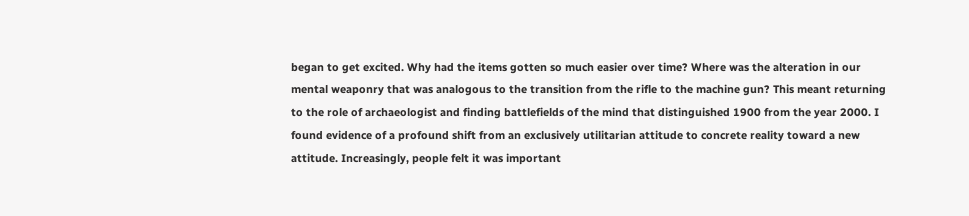began to get excited. Why had the items gotten so much easier over time? Where was the alteration in our mental weaponry that was analogous to the transition from the rifle to the machine gun? This meant returning to the role of archaeologist and finding battlefields of the mind that distinguished 1900 from the year 2000. I found evidence of a profound shift from an exclusively utilitarian attitude to concrete reality toward a new attitude. Increasingly, people felt it was important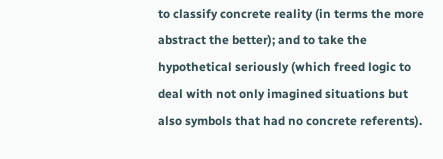to classify concrete reality (in terms the more abstract the better); and to take the hypothetical seriously (which freed logic to deal with not only imagined situations but also symbols that had no concrete referents).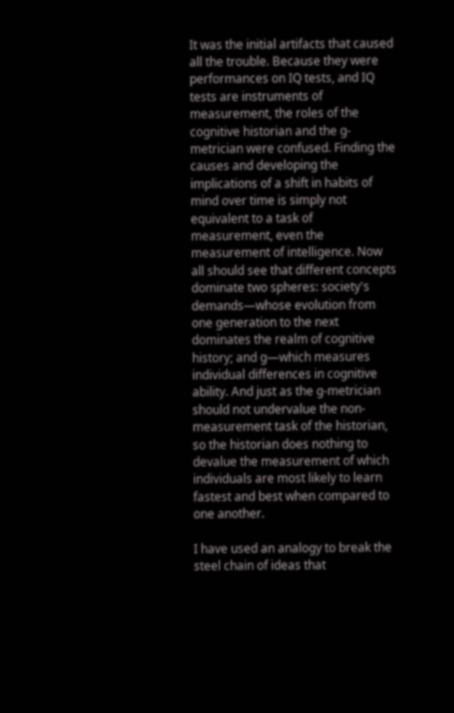It was the initial artifacts that caused all the trouble. Because they were performances on IQ tests, and IQ tests are instruments of measurement, the roles of the cognitive historian and the g-metrician were confused. Finding the causes and developing the implications of a shift in habits of mind over time is simply not equivalent to a task of measurement, even the measurement of intelligence. Now all should see that different concepts dominate two spheres: society's demands—whose evolution from one generation to the next dominates the realm of cognitive history; and g—which measures individual differences in cognitive ability. And just as the g-metrician should not undervalue the non-measurement task of the historian, so the historian does nothing to devalue the measurement of which individuals are most likely to learn fastest and best when compared to one another.

I have used an analogy to break the steel chain of ideas that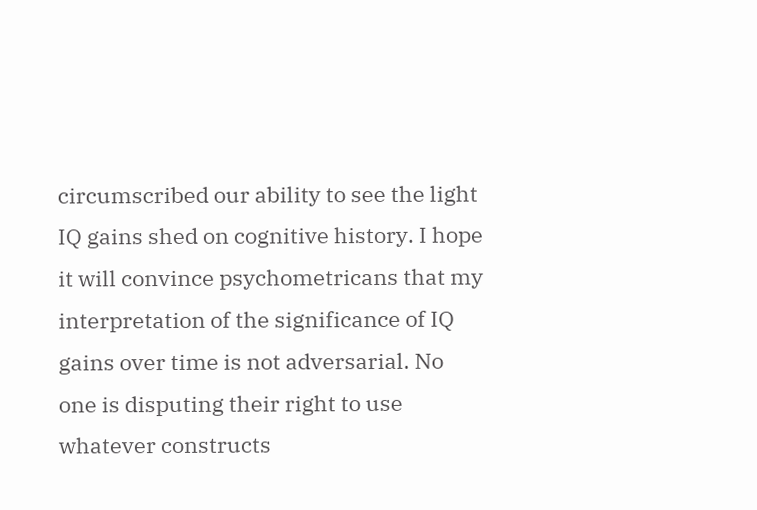circumscribed our ability to see the light IQ gains shed on cognitive history. I hope it will convince psychometricans that my interpretation of the significance of IQ gains over time is not adversarial. No one is disputing their right to use whatever constructs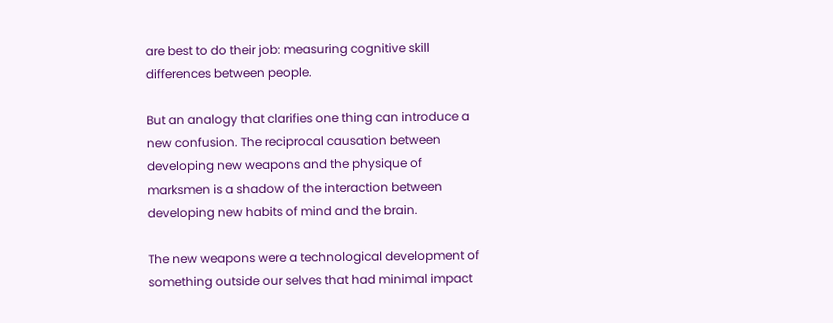are best to do their job: measuring cognitive skill differences between people.

But an analogy that clarifies one thing can introduce a new confusion. The reciprocal causation between developing new weapons and the physique of marksmen is a shadow of the interaction between developing new habits of mind and the brain.

The new weapons were a technological development of something outside our selves that had minimal impact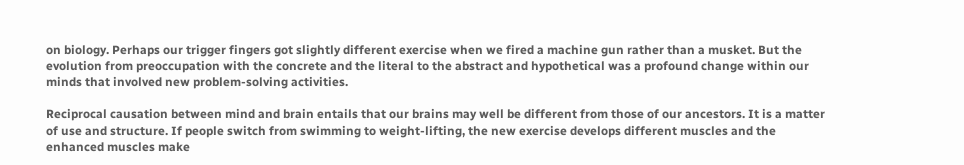on biology. Perhaps our trigger fingers got slightly different exercise when we fired a machine gun rather than a musket. But the evolution from preoccupation with the concrete and the literal to the abstract and hypothetical was a profound change within our minds that involved new problem-solving activities.

Reciprocal causation between mind and brain entails that our brains may well be different from those of our ancestors. It is a matter of use and structure. If people switch from swimming to weight-lifting, the new exercise develops different muscles and the enhanced muscles make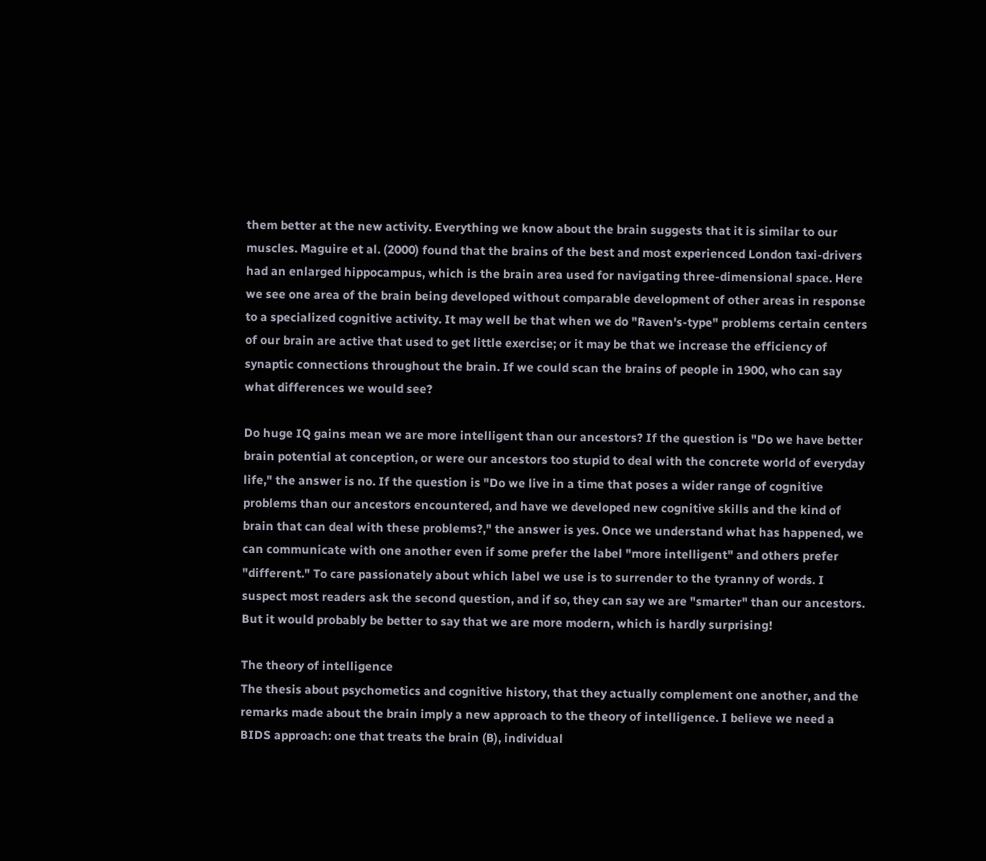them better at the new activity. Everything we know about the brain suggests that it is similar to our muscles. Maguire et al. (2000) found that the brains of the best and most experienced London taxi-drivers had an enlarged hippocampus, which is the brain area used for navigating three-dimensional space. Here we see one area of the brain being developed without comparable development of other areas in response to a specialized cognitive activity. It may well be that when we do "Raven's-type" problems certain centers of our brain are active that used to get little exercise; or it may be that we increase the efficiency of synaptic connections throughout the brain. If we could scan the brains of people in 1900, who can say what differences we would see?

Do huge IQ gains mean we are more intelligent than our ancestors? If the question is "Do we have better brain potential at conception, or were our ancestors too stupid to deal with the concrete world of everyday life," the answer is no. If the question is "Do we live in a time that poses a wider range of cognitive problems than our ancestors encountered, and have we developed new cognitive skills and the kind of brain that can deal with these problems?," the answer is yes. Once we understand what has happened, we can communicate with one another even if some prefer the label "more intelligent" and others prefer "different." To care passionately about which label we use is to surrender to the tyranny of words. I suspect most readers ask the second question, and if so, they can say we are "smarter" than our ancestors. But it would probably be better to say that we are more modern, which is hardly surprising!

The theory of intelligence
The thesis about psychometics and cognitive history, that they actually complement one another, and the remarks made about the brain imply a new approach to the theory of intelligence. I believe we need a BIDS approach: one that treats the brain (B), individual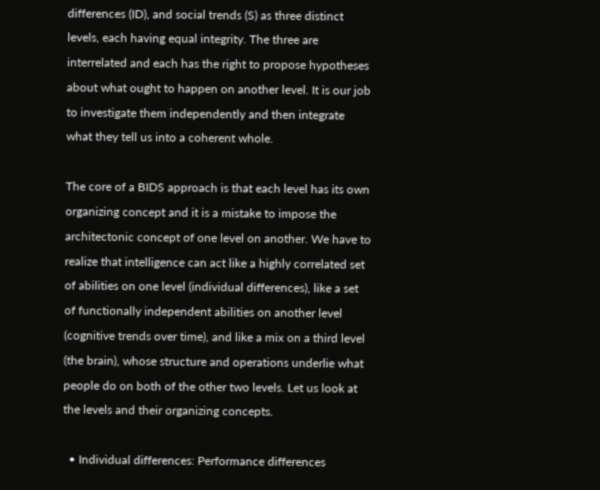differences (ID), and social trends (S) as three distinct levels, each having equal integrity. The three are interrelated and each has the right to propose hypotheses about what ought to happen on another level. It is our job to investigate them independently and then integrate what they tell us into a coherent whole.

The core of a BIDS approach is that each level has its own organizing concept and it is a mistake to impose the architectonic concept of one level on another. We have to realize that intelligence can act like a highly correlated set of abilities on one level (individual differences), like a set of functionally independent abilities on another level (cognitive trends over time), and like a mix on a third level (the brain), whose structure and operations underlie what people do on both of the other two levels. Let us look at the levels and their organizing concepts.

  • Individual differences: Performance differences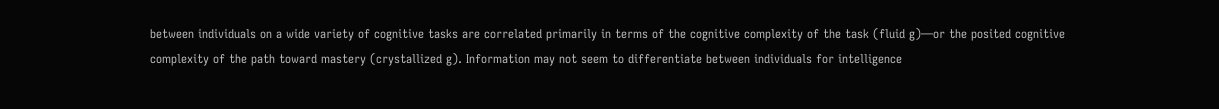between individuals on a wide variety of cognitive tasks are correlated primarily in terms of the cognitive complexity of the task (fluid g)—or the posited cognitive complexity of the path toward mastery (crystallized g). Information may not seem to differentiate between individuals for intelligence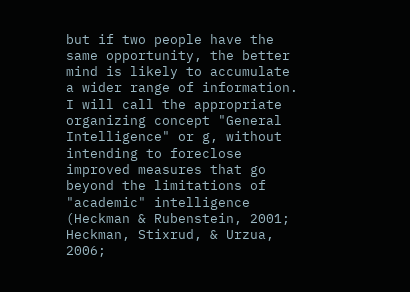but if two people have the same opportunity, the better mind is likely to accumulate a wider range of information. I will call the appropriate organizing concept "General Intelligence" or g, without intending to foreclose improved measures that go beyond the limitations of "academic" intelligence (Heckman & Rubenstein, 2001; Heckman, Stixrud, & Urzua, 2006;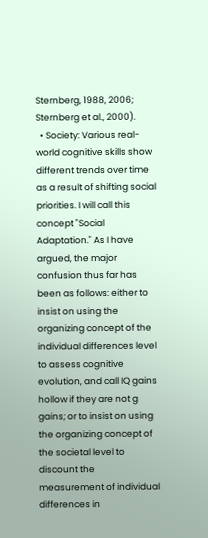Sternberg, 1988, 2006; Sternberg et al., 2000).
  • Society: Various real-world cognitive skills show different trends over time as a result of shifting social priorities. I will call this concept "Social Adaptation." As I have argued, the major confusion thus far has been as follows: either to insist on using the organizing concept of the individual differences level to assess cognitive evolution, and call IQ gains hollow if they are not g gains; or to insist on using the organizing concept of the societal level to discount the measurement of individual differences in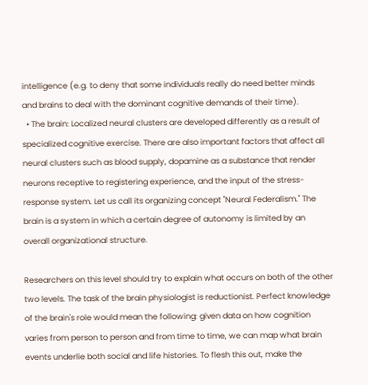intelligence (e.g. to deny that some individuals really do need better minds and brains to deal with the dominant cognitive demands of their time).
  • The brain: Localized neural clusters are developed differently as a result of specialized cognitive exercise. There are also important factors that affect all neural clusters such as blood supply, dopamine as a substance that render neurons receptive to registering experience, and the input of the stress-response system. Let us call its organizing concept "Neural Federalism." The brain is a system in which a certain degree of autonomy is limited by an overall organizational structure.

Researchers on this level should try to explain what occurs on both of the other two levels. The task of the brain physiologist is reductionist. Perfect knowledge of the brain's role would mean the following: given data on how cognition varies from person to person and from time to time, we can map what brain events underlie both social and life histories. To flesh this out, make the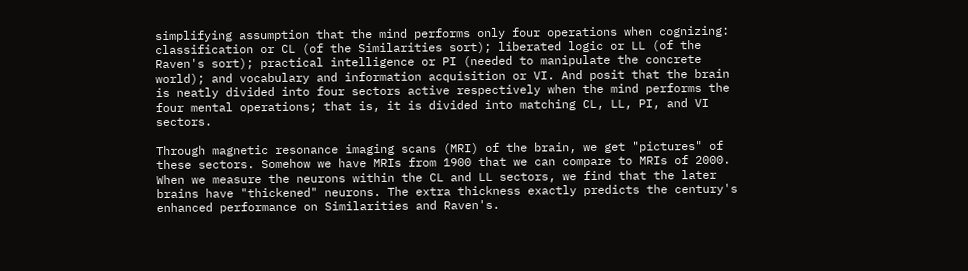simplifying assumption that the mind performs only four operations when cognizing: classification or CL (of the Similarities sort); liberated logic or LL (of the Raven's sort); practical intelligence or PI (needed to manipulate the concrete world); and vocabulary and information acquisition or VI. And posit that the brain is neatly divided into four sectors active respectively when the mind performs the four mental operations; that is, it is divided into matching CL, LL, PI, and VI sectors.

Through magnetic resonance imaging scans (MRI) of the brain, we get "pictures" of these sectors. Somehow we have MRIs from 1900 that we can compare to MRIs of 2000. When we measure the neurons within the CL and LL sectors, we find that the later brains have "thickened" neurons. The extra thickness exactly predicts the century's enhanced performance on Similarities and Raven's.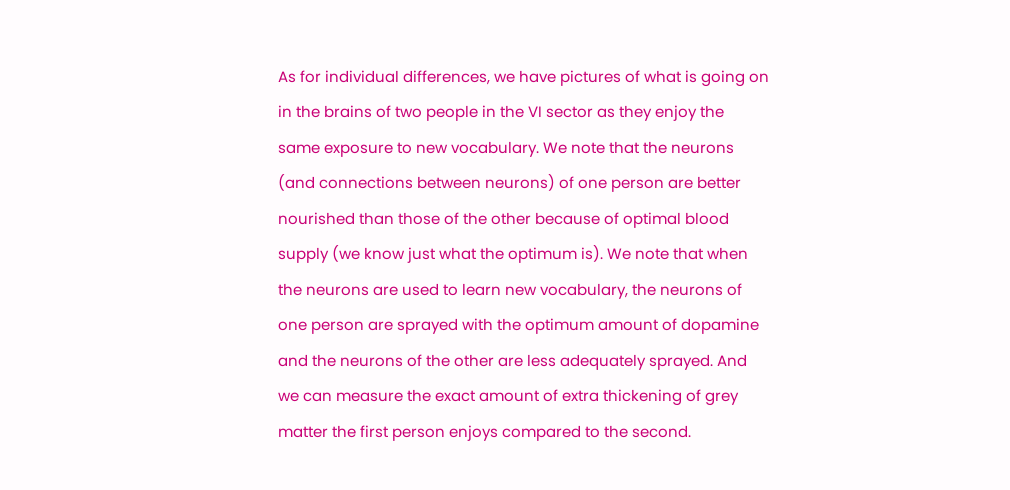As for individual differences, we have pictures of what is going on in the brains of two people in the VI sector as they enjoy the same exposure to new vocabulary. We note that the neurons (and connections between neurons) of one person are better nourished than those of the other because of optimal blood supply (we know just what the optimum is). We note that when the neurons are used to learn new vocabulary, the neurons of one person are sprayed with the optimum amount of dopamine and the neurons of the other are less adequately sprayed. And we can measure the exact amount of extra thickening of grey matter the first person enjoys compared to the second.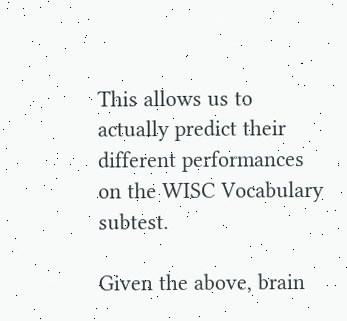This allows us to actually predict their different performances on the WISC Vocabulary subtest.

Given the above, brain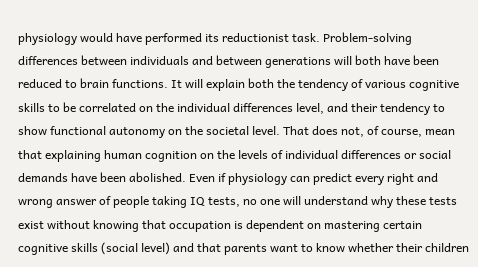physiology would have performed its reductionist task. Problem-solving differences between individuals and between generations will both have been reduced to brain functions. It will explain both the tendency of various cognitive skills to be correlated on the individual differences level, and their tendency to show functional autonomy on the societal level. That does not, of course, mean that explaining human cognition on the levels of individual differences or social demands have been abolished. Even if physiology can predict every right and wrong answer of people taking IQ tests, no one will understand why these tests exist without knowing that occupation is dependent on mastering certain cognitive skills (social level) and that parents want to know whether their children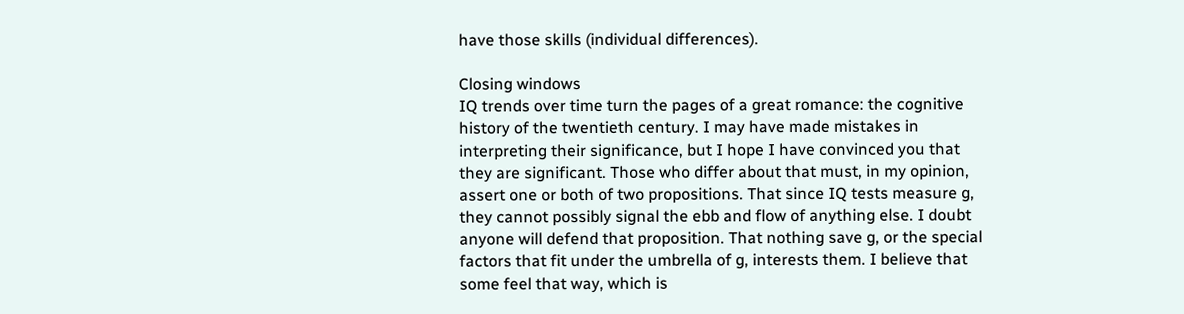have those skills (individual differences).

Closing windows
IQ trends over time turn the pages of a great romance: the cognitive history of the twentieth century. I may have made mistakes in interpreting their significance, but I hope I have convinced you that they are significant. Those who differ about that must, in my opinion, assert one or both of two propositions. That since IQ tests measure g, they cannot possibly signal the ebb and flow of anything else. I doubt anyone will defend that proposition. That nothing save g, or the special factors that fit under the umbrella of g, interests them. I believe that some feel that way, which is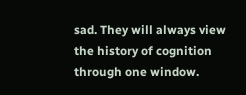sad. They will always view the history of cognition through one window.